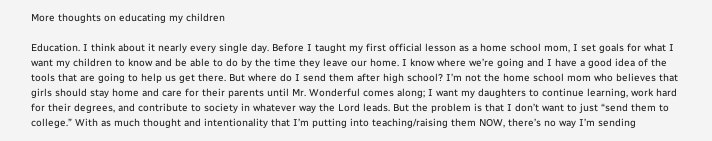More thoughts on educating my children

Education. I think about it nearly every single day. Before I taught my first official lesson as a home school mom, I set goals for what I want my children to know and be able to do by the time they leave our home. I know where we’re going and I have a good idea of the tools that are going to help us get there. But where do I send them after high school? I’m not the home school mom who believes that girls should stay home and care for their parents until Mr. Wonderful comes along; I want my daughters to continue learning, work hard for their degrees, and contribute to society in whatever way the Lord leads. But the problem is that I don’t want to just “send them to college.” With as much thought and intentionality that I’m putting into teaching/raising them NOW, there’s no way I’m sending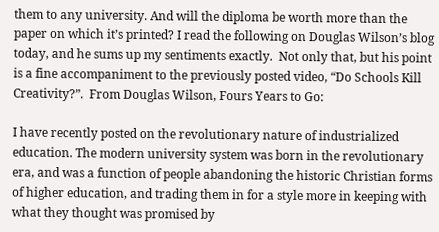them to any university. And will the diploma be worth more than the paper on which it’s printed? I read the following on Douglas Wilson’s blog today, and he sums up my sentiments exactly.  Not only that, but his point is a fine accompaniment to the previously posted video, “Do Schools Kill Creativity?”.  From Douglas Wilson, Fours Years to Go:

I have recently posted on the revolutionary nature of industrialized education. The modern university system was born in the revolutionary era, and was a function of people abandoning the historic Christian forms of higher education, and trading them in for a style more in keeping with what they thought was promised by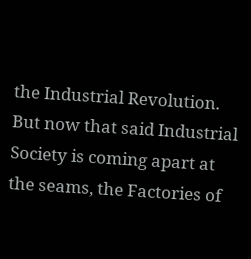the Industrial Revolution. But now that said Industrial Society is coming apart at the seams, the Factories of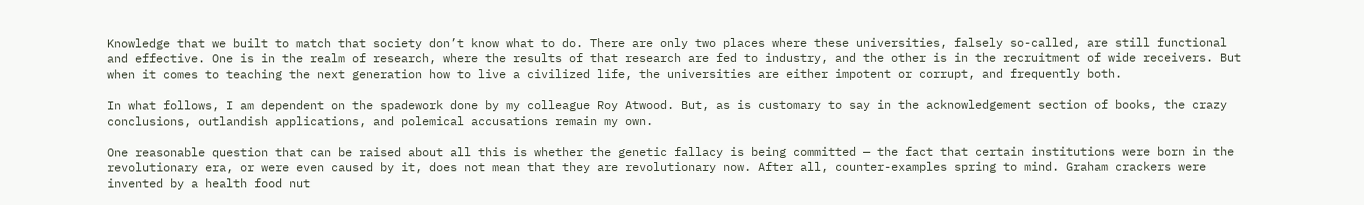Knowledge that we built to match that society don’t know what to do. There are only two places where these universities, falsely so-called, are still functional and effective. One is in the realm of research, where the results of that research are fed to industry, and the other is in the recruitment of wide receivers. But when it comes to teaching the next generation how to live a civilized life, the universities are either impotent or corrupt, and frequently both.

In what follows, I am dependent on the spadework done by my colleague Roy Atwood. But, as is customary to say in the acknowledgement section of books, the crazy conclusions, outlandish applications, and polemical accusations remain my own.

One reasonable question that can be raised about all this is whether the genetic fallacy is being committed — the fact that certain institutions were born in the revolutionary era, or were even caused by it, does not mean that they are revolutionary now. After all, counter-examples spring to mind. Graham crackers were invented by a health food nut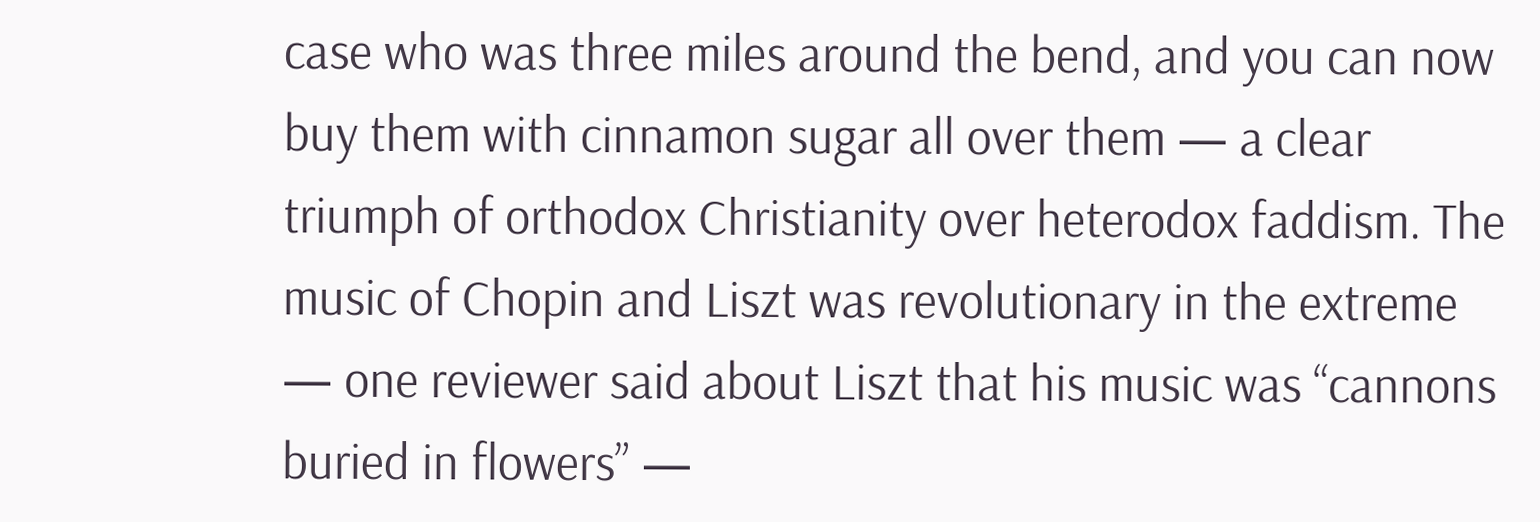case who was three miles around the bend, and you can now buy them with cinnamon sugar all over them — a clear triumph of orthodox Christianity over heterodox faddism. The music of Chopin and Liszt was revolutionary in the extreme — one reviewer said about Liszt that his music was “cannons buried in flowers” —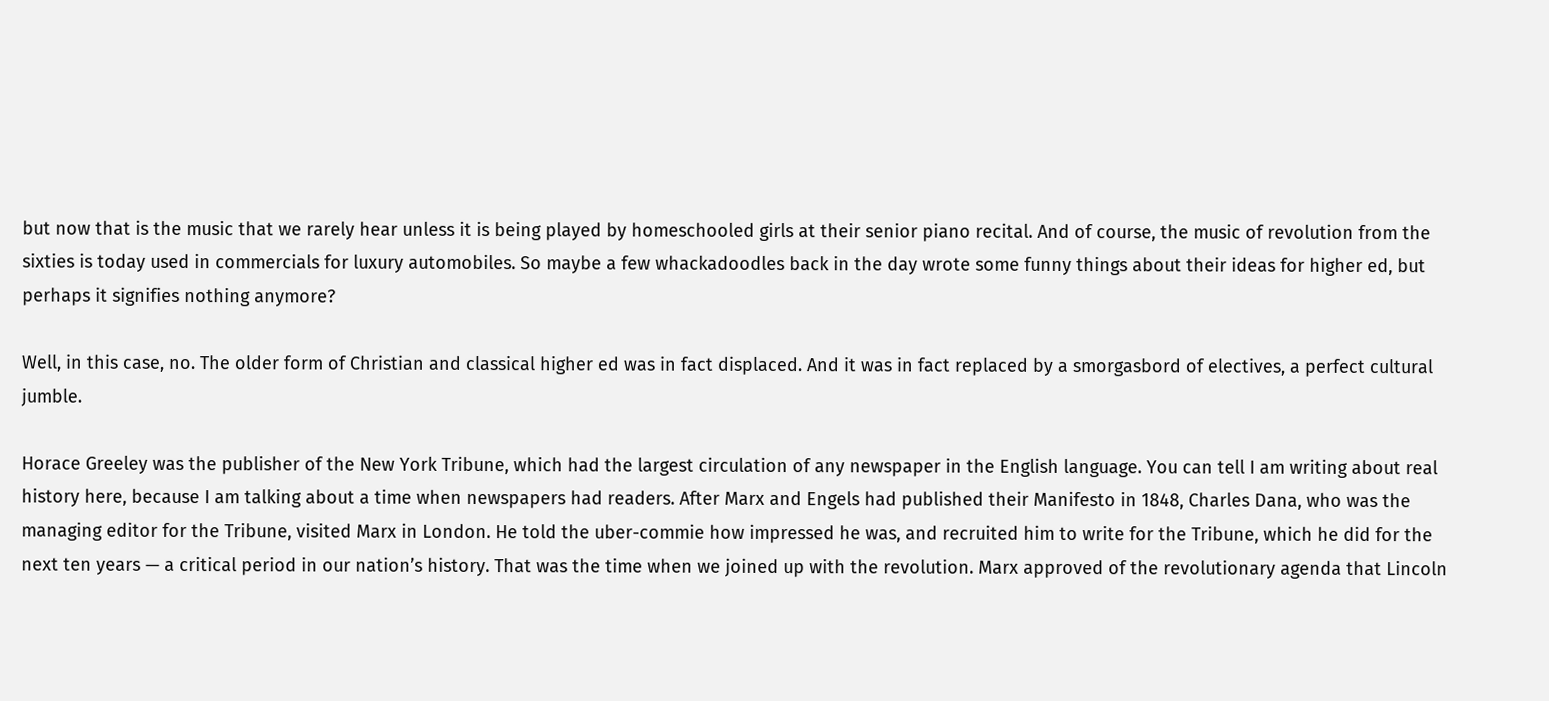but now that is the music that we rarely hear unless it is being played by homeschooled girls at their senior piano recital. And of course, the music of revolution from the sixties is today used in commercials for luxury automobiles. So maybe a few whackadoodles back in the day wrote some funny things about their ideas for higher ed, but perhaps it signifies nothing anymore?

Well, in this case, no. The older form of Christian and classical higher ed was in fact displaced. And it was in fact replaced by a smorgasbord of electives, a perfect cultural jumble.

Horace Greeley was the publisher of the New York Tribune, which had the largest circulation of any newspaper in the English language. You can tell I am writing about real history here, because I am talking about a time when newspapers had readers. After Marx and Engels had published their Manifesto in 1848, Charles Dana, who was the managing editor for the Tribune, visited Marx in London. He told the uber-commie how impressed he was, and recruited him to write for the Tribune, which he did for the next ten years — a critical period in our nation’s history. That was the time when we joined up with the revolution. Marx approved of the revolutionary agenda that Lincoln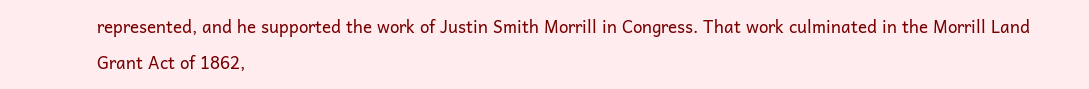represented, and he supported the work of Justin Smith Morrill in Congress. That work culminated in the Morrill Land Grant Act of 1862,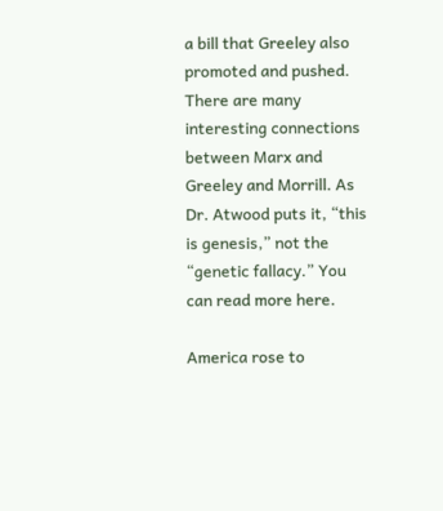a bill that Greeley also promoted and pushed. There are many interesting connections between Marx and Greeley and Morrill. As Dr. Atwood puts it, “this is genesis,” not the “genetic fallacy.” You can read more here.

America rose to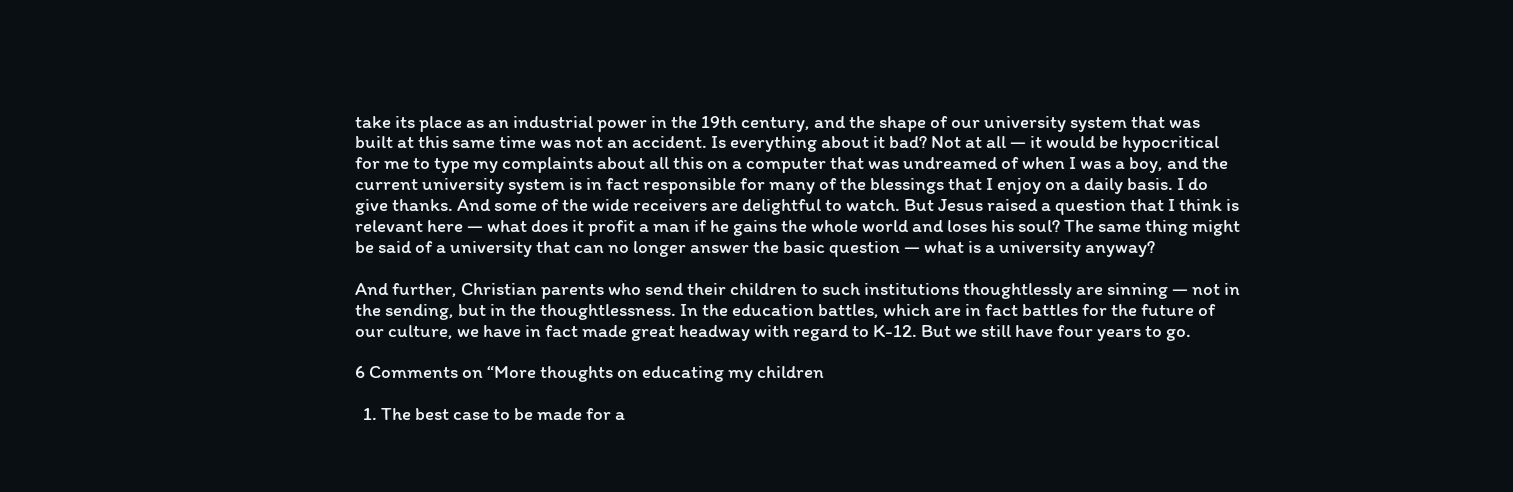take its place as an industrial power in the 19th century, and the shape of our university system that was built at this same time was not an accident. Is everything about it bad? Not at all — it would be hypocritical for me to type my complaints about all this on a computer that was undreamed of when I was a boy, and the current university system is in fact responsible for many of the blessings that I enjoy on a daily basis. I do give thanks. And some of the wide receivers are delightful to watch. But Jesus raised a question that I think is relevant here — what does it profit a man if he gains the whole world and loses his soul? The same thing might be said of a university that can no longer answer the basic question — what is a university anyway?

And further, Christian parents who send their children to such institutions thoughtlessly are sinning — not in the sending, but in the thoughtlessness. In the education battles, which are in fact battles for the future of our culture, we have in fact made great headway with regard to K-12. But we still have four years to go.

6 Comments on “More thoughts on educating my children

  1. The best case to be made for a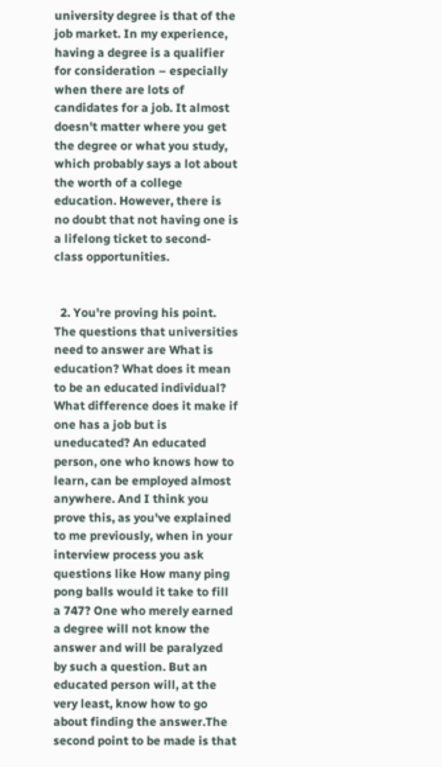university degree is that of the job market. In my experience, having a degree is a qualifier for consideration – especially when there are lots of candidates for a job. It almost doesn't matter where you get the degree or what you study, which probably says a lot about the worth of a college education. However, there is no doubt that not having one is a lifelong ticket to second-class opportunities.


  2. You're proving his point. The questions that universities need to answer are What is education? What does it mean to be an educated individual? What difference does it make if one has a job but is uneducated? An educated person, one who knows how to learn, can be employed almost anywhere. And I think you prove this, as you've explained to me previously, when in your interview process you ask questions like How many ping pong balls would it take to fill a 747? One who merely earned a degree will not know the answer and will be paralyzed by such a question. But an educated person will, at the very least, know how to go about finding the answer.The second point to be made is that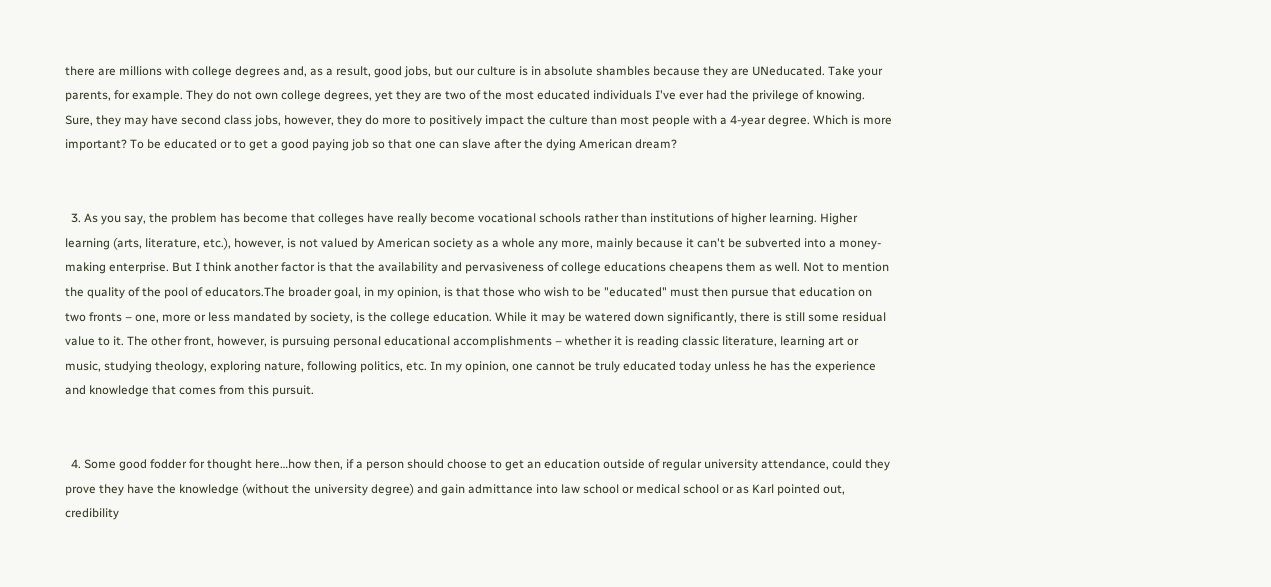there are millions with college degrees and, as a result, good jobs, but our culture is in absolute shambles because they are UNeducated. Take your parents, for example. They do not own college degrees, yet they are two of the most educated individuals I've ever had the privilege of knowing. Sure, they may have second class jobs, however, they do more to positively impact the culture than most people with a 4-year degree. Which is more important? To be educated or to get a good paying job so that one can slave after the dying American dream?


  3. As you say, the problem has become that colleges have really become vocational schools rather than institutions of higher learning. Higher learning (arts, literature, etc.), however, is not valued by American society as a whole any more, mainly because it can't be subverted into a money-making enterprise. But I think another factor is that the availability and pervasiveness of college educations cheapens them as well. Not to mention the quality of the pool of educators.The broader goal, in my opinion, is that those who wish to be "educated" must then pursue that education on two fronts – one, more or less mandated by society, is the college education. While it may be watered down significantly, there is still some residual value to it. The other front, however, is pursuing personal educational accomplishments – whether it is reading classic literature, learning art or music, studying theology, exploring nature, following politics, etc. In my opinion, one cannot be truly educated today unless he has the experience and knowledge that comes from this pursuit.


  4. Some good fodder for thought here…how then, if a person should choose to get an education outside of regular university attendance, could they prove they have the knowledge (without the university degree) and gain admittance into law school or medical school or as Karl pointed out, credibility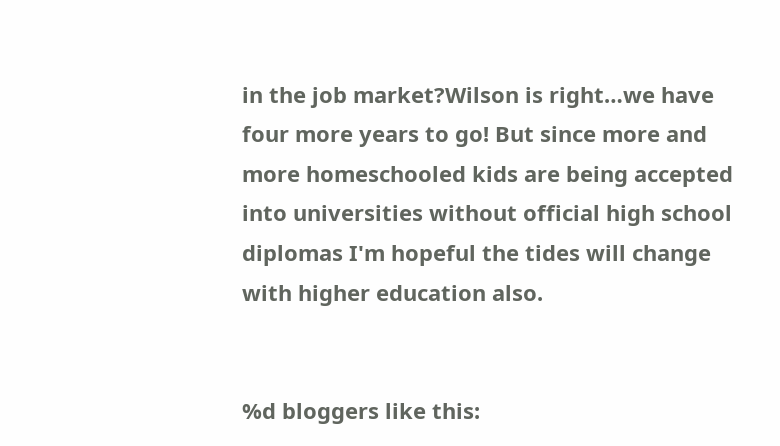in the job market?Wilson is right…we have four more years to go! But since more and more homeschooled kids are being accepted into universities without official high school diplomas I'm hopeful the tides will change with higher education also.


%d bloggers like this: